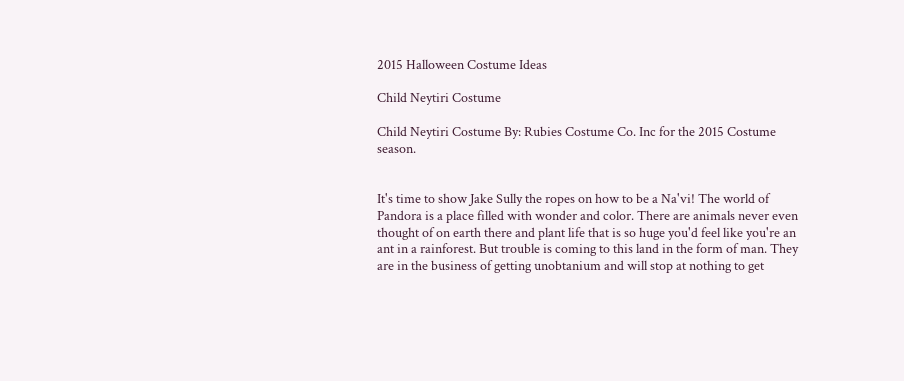2015 Halloween Costume Ideas

Child Neytiri Costume

Child Neytiri Costume By: Rubies Costume Co. Inc for the 2015 Costume season.


It's time to show Jake Sully the ropes on how to be a Na'vi! The world of Pandora is a place filled with wonder and color. There are animals never even thought of on earth there and plant life that is so huge you'd feel like you're an ant in a rainforest. But trouble is coming to this land in the form of man. They are in the business of getting unobtanium and will stop at nothing to get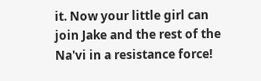it. Now your little girl can join Jake and the rest of the Na'vi in a resistance force!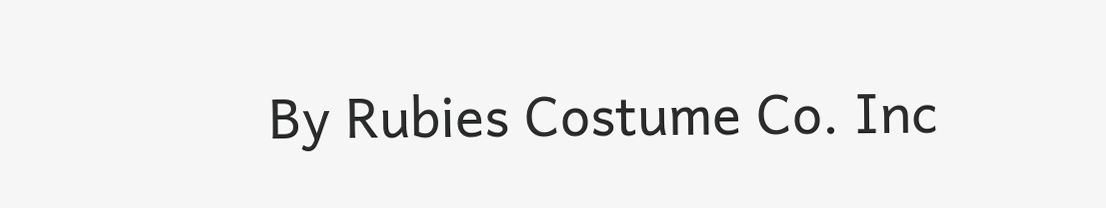By Rubies Costume Co. Inc